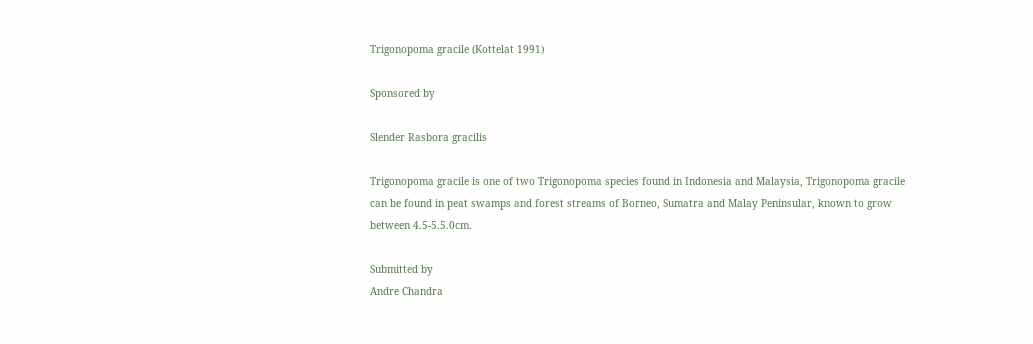Trigonopoma gracile (Kottelat 1991)

Sponsored by

Slender Rasbora gracilis

Trigonopoma gracile is one of two Trigonopoma species found in Indonesia and Malaysia, Trigonopoma gracile can be found in peat swamps and forest streams of Borneo, Sumatra and Malay Peninsular, known to grow between 4.5-5.5.0cm.

Submitted by
Andre Chandra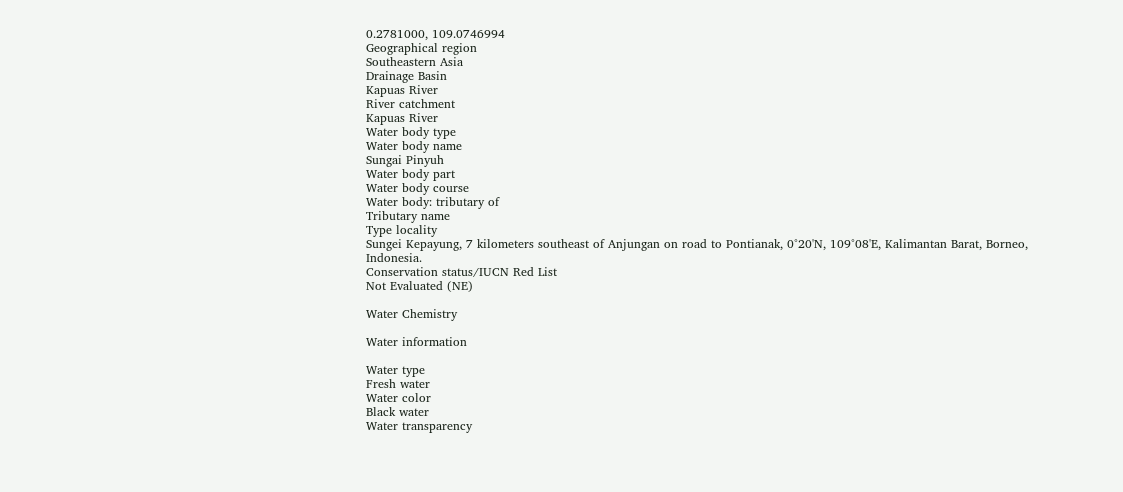0.2781000, 109.0746994
Geographical region
Southeastern Asia
Drainage Basin
Kapuas River
River catchment
Kapuas River
Water body type
Water body name
Sungai Pinyuh
Water body part
Water body course
Water body: tributary of
Tributary name
Type locality
Sungei Kepayung, 7 kilometers southeast of Anjungan on road to Pontianak, 0°20'N, 109°08'E, Kalimantan Barat, Borneo, Indonesia.
Conservation status/IUCN Red List
Not Evaluated (NE)

Water Chemistry

Water information

Water type
Fresh water
Water color
Black water
Water transparency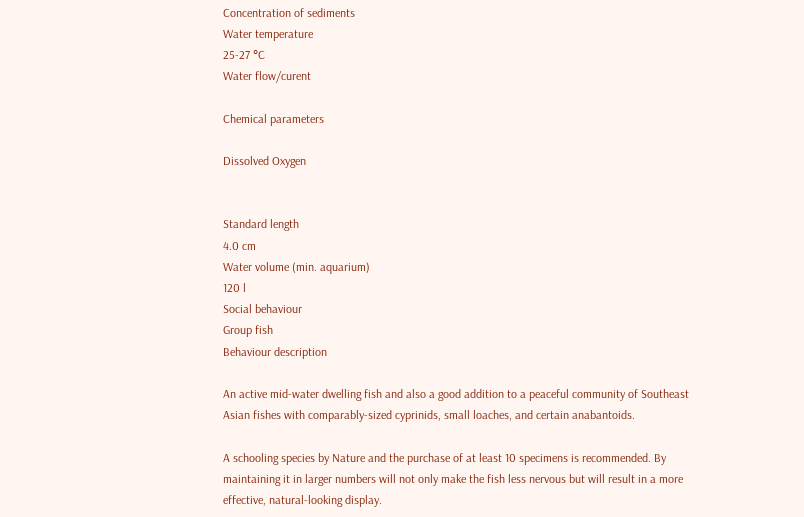Concentration of sediments
Water temperature
25-27 °C
Water flow/curent

Chemical parameters

Dissolved Oxygen


Standard length
4.0 cm
Water volume (min. aquarium)
120 l
Social behaviour
Group fish
Behaviour description

An active mid-water dwelling fish and also a good addition to a peaceful community of Southeast Asian fishes with comparably-sized cyprinids, small loaches, and certain anabantoids.

A schooling species by Nature and the purchase of at least 10 specimens is recommended. By maintaining it in larger numbers will not only make the fish less nervous but will result in a more effective, natural-looking display.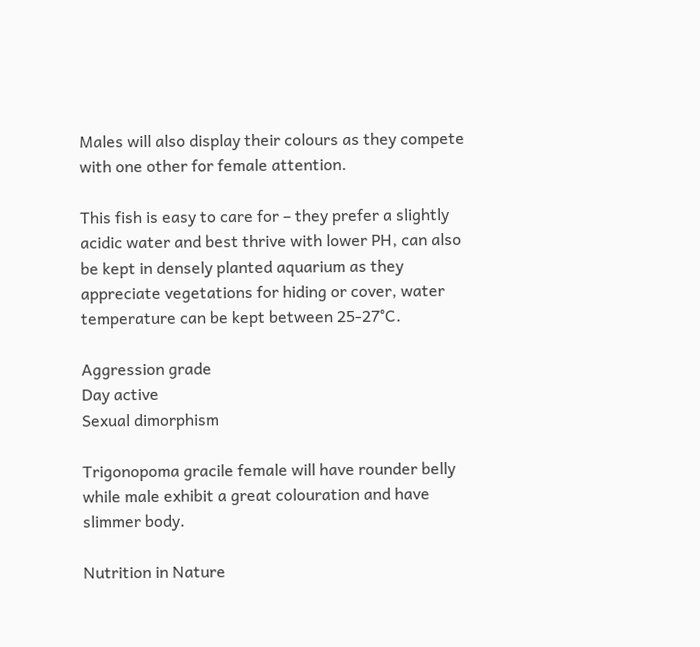Males will also display their colours as they compete with one other for female attention.

This fish is easy to care for – they prefer a slightly acidic water and best thrive with lower PH, can also be kept in densely planted aquarium as they appreciate vegetations for hiding or cover, water temperature can be kept between 25-27°C.

Aggression grade
Day active
Sexual dimorphism

Trigonopoma gracile female will have rounder belly while male exhibit a great colouration and have slimmer body.

Nutrition in Nature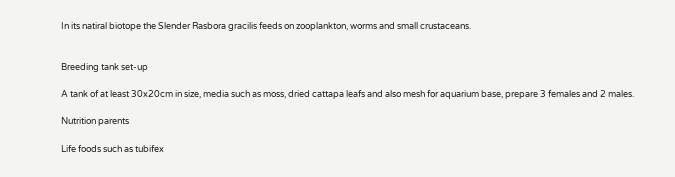In its natiral biotope the Slender Rasbora gracilis feeds on zooplankton, worms and small crustaceans.


Breeding tank set-up

A tank of at least 30x20cm in size, media such as moss, dried cattapa leafs and also mesh for aquarium base, prepare 3 females and 2 males.

Nutrition parents

Life foods such as tubifex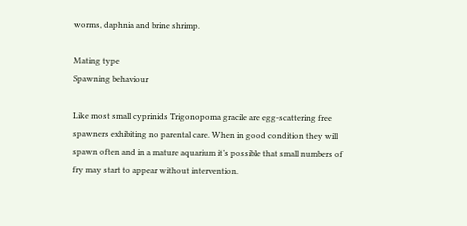worms, daphnia and brine shrimp.

Mating type
Spawning behaviour

Like most small cyprinids Trigonopoma gracile are egg-scattering free spawners exhibiting no parental care. When in good condition they will spawn often and in a mature aquarium it’s possible that small numbers of fry may start to appear without intervention.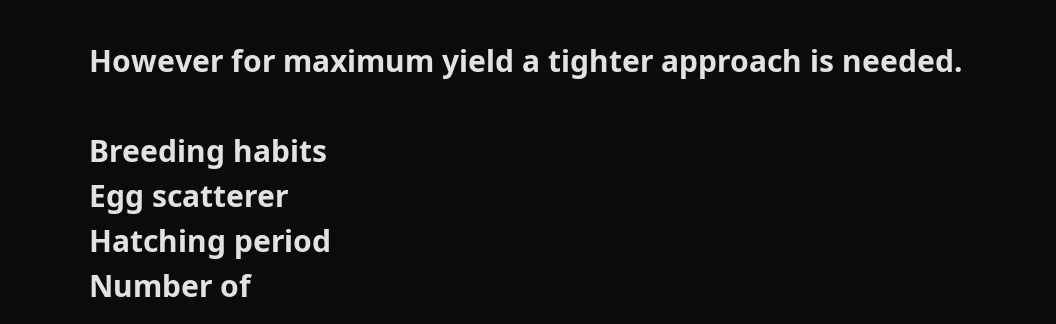However for maximum yield a tighter approach is needed.

Breeding habits
Egg scatterer
Hatching period
Number of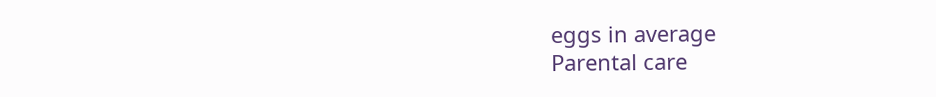eggs in average
Parental care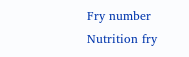Fry number
Nutrition fry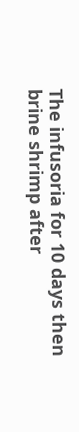The infusoria for 10 days then brine shrimp after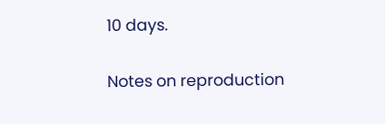10 days.

Notes on reproduction